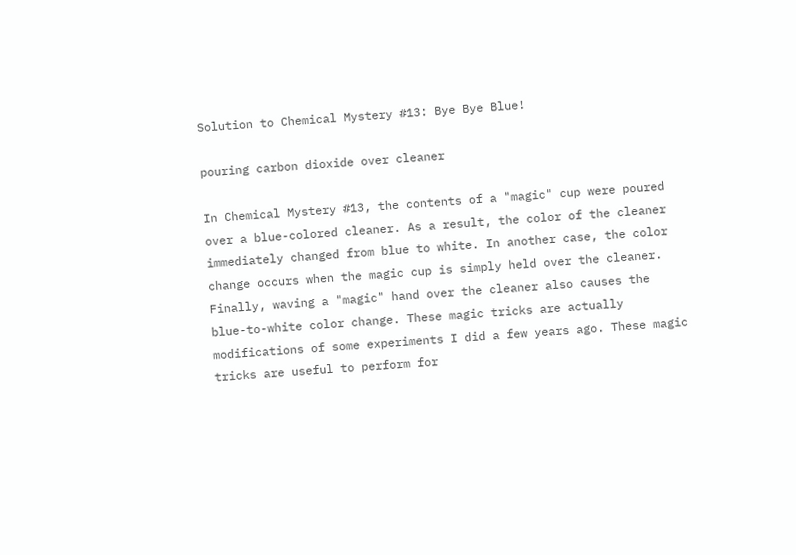Solution to Chemical Mystery #13: Bye Bye Blue!

pouring carbon dioxide over cleaner

In Chemical Mystery #13, the contents of a "magic" cup were poured over a blue-colored cleaner. As a result, the color of the cleaner immediately changed from blue to white. In another case, the color change occurs when the magic cup is simply held over the cleaner. Finally, waving a "magic" hand over the cleaner also causes the blue-to-white color change. These magic tricks are actually modifications of some experiments I did a few years ago. These magic tricks are useful to perform for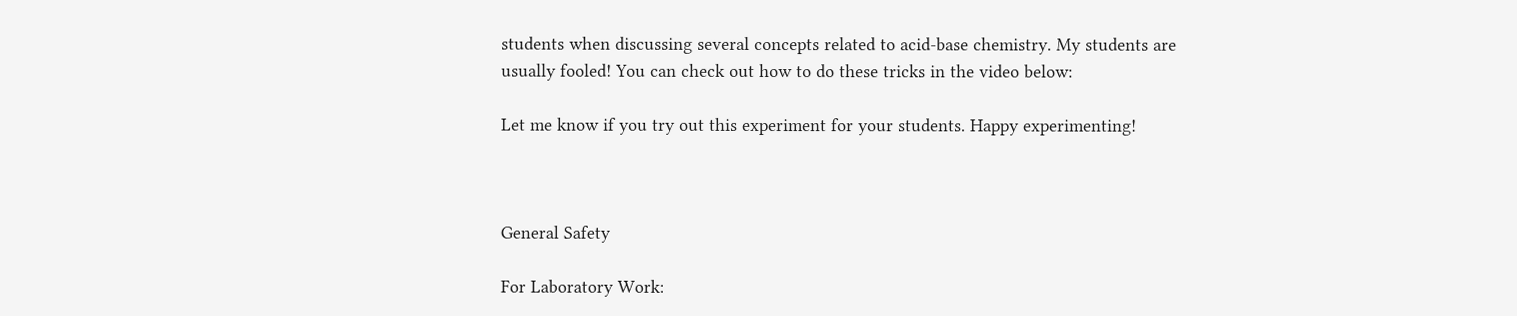students when discussing several concepts related to acid-base chemistry. My students are usually fooled! You can check out how to do these tricks in the video below:

Let me know if you try out this experiment for your students. Happy experimenting!



General Safety

For Laboratory Work: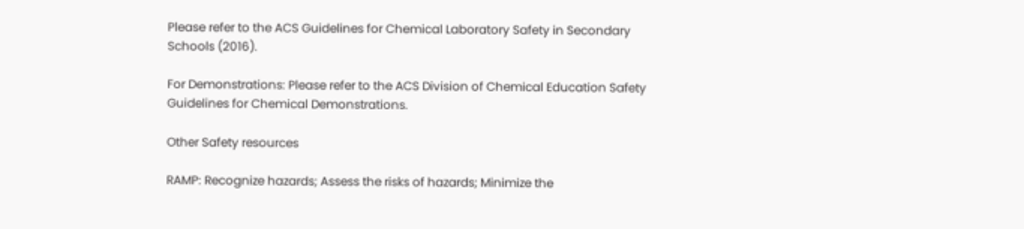Please refer to the ACS Guidelines for Chemical Laboratory Safety in Secondary Schools (2016).

For Demonstrations: Please refer to the ACS Division of Chemical Education Safety Guidelines for Chemical Demonstrations.

Other Safety resources

RAMP: Recognize hazards; Assess the risks of hazards; Minimize the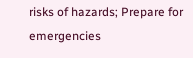risks of hazards; Prepare for emergencies